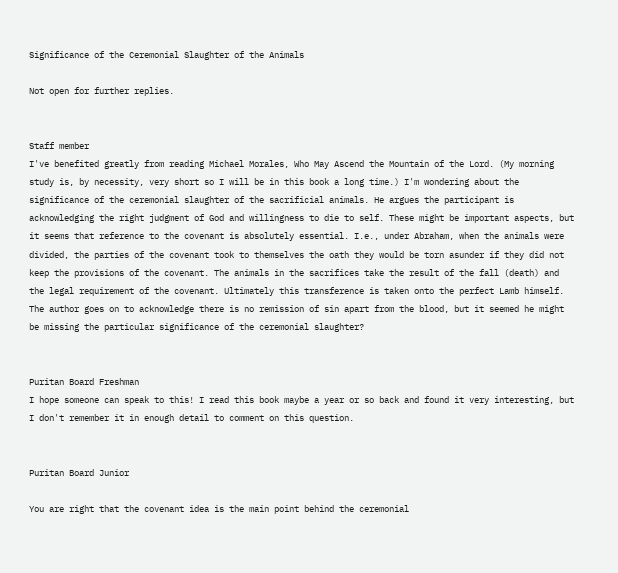Significance of the Ceremonial Slaughter of the Animals

Not open for further replies.


Staff member
I've benefited greatly from reading Michael Morales, Who May Ascend the Mountain of the Lord. (My morning study is, by necessity, very short so I will be in this book a long time.) I'm wondering about the significance of the ceremonial slaughter of the sacrificial animals. He argues the participant is acknowledging the right judgment of God and willingness to die to self. These might be important aspects, but it seems that reference to the covenant is absolutely essential. I.e., under Abraham, when the animals were divided, the parties of the covenant took to themselves the oath they would be torn asunder if they did not keep the provisions of the covenant. The animals in the sacrifices take the result of the fall (death) and the legal requirement of the covenant. Ultimately this transference is taken onto the perfect Lamb himself. The author goes on to acknowledge there is no remission of sin apart from the blood, but it seemed he might be missing the particular significance of the ceremonial slaughter?


Puritan Board Freshman
I hope someone can speak to this! I read this book maybe a year or so back and found it very interesting, but I don't remember it in enough detail to comment on this question.


Puritan Board Junior

You are right that the covenant idea is the main point behind the ceremonial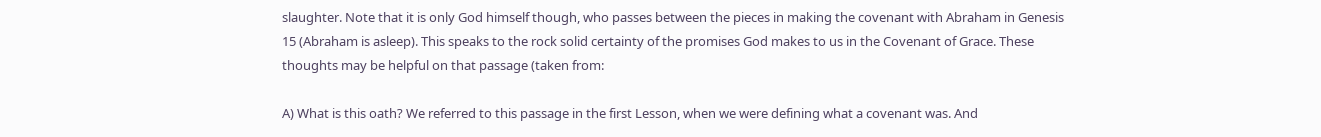slaughter. Note that it is only God himself though, who passes between the pieces in making the covenant with Abraham in Genesis 15 (Abraham is asleep). This speaks to the rock solid certainty of the promises God makes to us in the Covenant of Grace. These thoughts may be helpful on that passage (taken from:

A) What is this oath? We referred to this passage in the first Lesson, when we were defining what a covenant was. And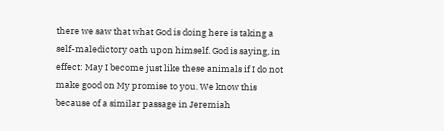there we saw that what God is doing here is taking a self-maledictory oath upon himself. God is saying, in effect: May I become just like these animals if I do not make good on My promise to you. We know this because of a similar passage in Jeremiah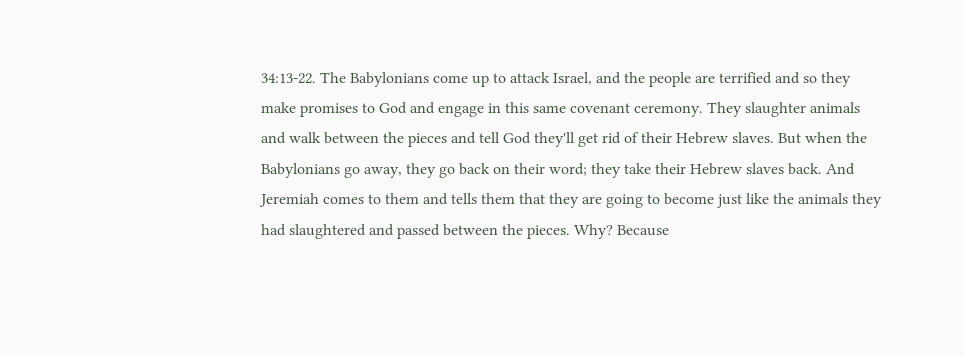34:13-22. The Babylonians come up to attack Israel, and the people are terrified and so they make promises to God and engage in this same covenant ceremony. They slaughter animals and walk between the pieces and tell God they'll get rid of their Hebrew slaves. But when the Babylonians go away, they go back on their word; they take their Hebrew slaves back. And Jeremiah comes to them and tells them that they are going to become just like the animals they had slaughtered and passed between the pieces. Why? Because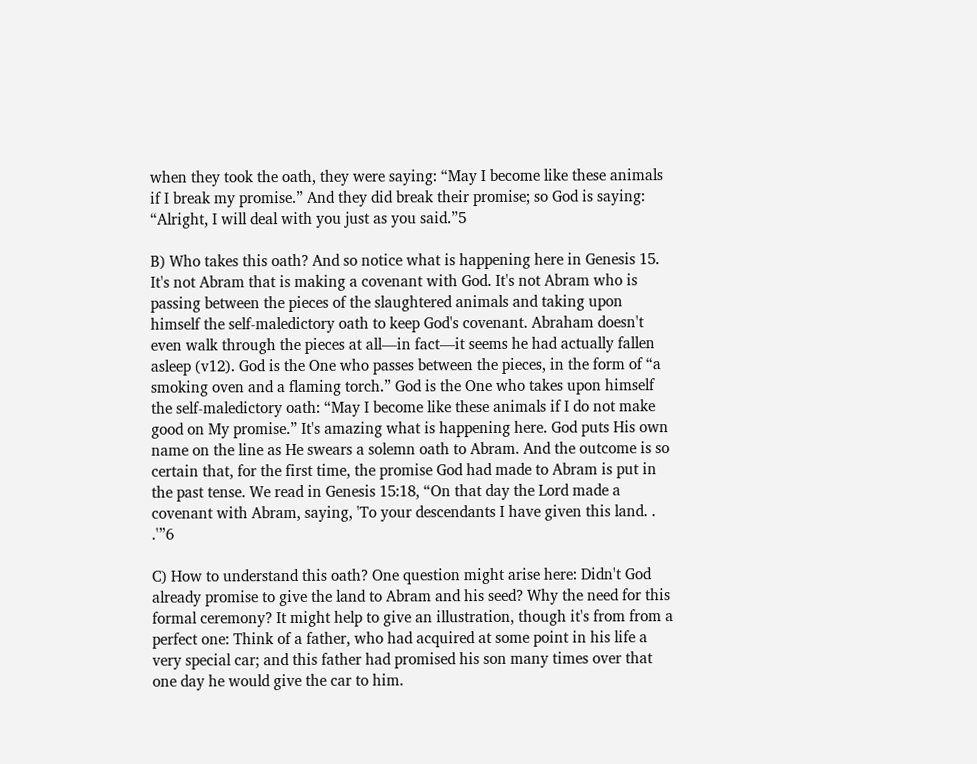when they took the oath, they were saying: “May I become like these animals if I break my promise.” And they did break their promise; so God is saying: “Alright, I will deal with you just as you said.”5

B) Who takes this oath? And so notice what is happening here in Genesis 15. It's not Abram that is making a covenant with God. It's not Abram who is passing between the pieces of the slaughtered animals and taking upon himself the self-maledictory oath to keep God's covenant. Abraham doesn't even walk through the pieces at all—in fact—it seems he had actually fallen asleep (v12). God is the One who passes between the pieces, in the form of “a smoking oven and a flaming torch.” God is the One who takes upon himself the self-maledictory oath: “May I become like these animals if I do not make good on My promise.” It's amazing what is happening here. God puts His own name on the line as He swears a solemn oath to Abram. And the outcome is so certain that, for the first time, the promise God had made to Abram is put in the past tense. We read in Genesis 15:18, “On that day the Lord made a covenant with Abram, saying, 'To your descendants I have given this land. . .'”6

C) How to understand this oath? One question might arise here: Didn't God already promise to give the land to Abram and his seed? Why the need for this formal ceremony? It might help to give an illustration, though it's from from a perfect one: Think of a father, who had acquired at some point in his life a very special car; and this father had promised his son many times over that one day he would give the car to him.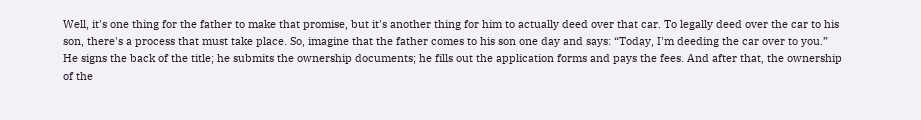Well, it's one thing for the father to make that promise, but it's another thing for him to actually deed over that car. To legally deed over the car to his son, there's a process that must take place. So, imagine that the father comes to his son one day and says: “Today, I'm deeding the car over to you.” He signs the back of the title; he submits the ownership documents; he fills out the application forms and pays the fees. And after that, the ownership of the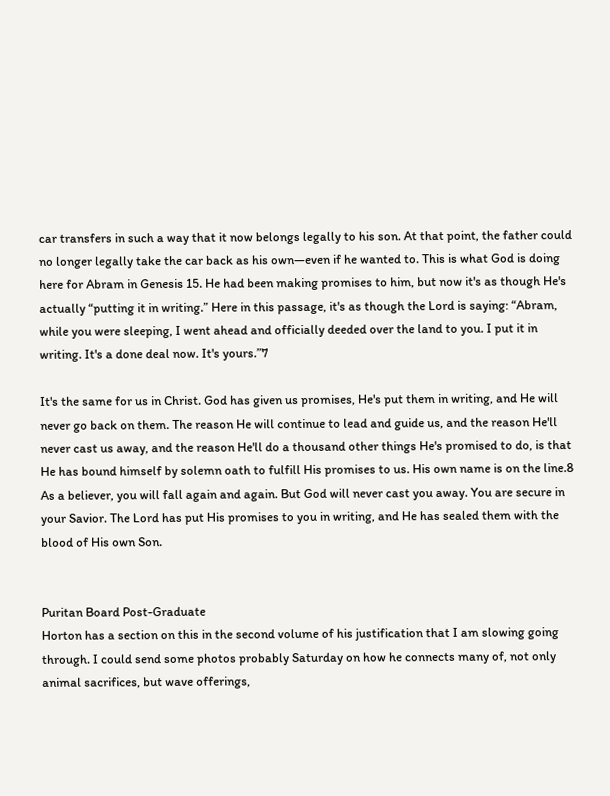car transfers in such a way that it now belongs legally to his son. At that point, the father could no longer legally take the car back as his own—even if he wanted to. This is what God is doing here for Abram in Genesis 15. He had been making promises to him, but now it's as though He's actually “putting it in writing.” Here in this passage, it's as though the Lord is saying: “Abram, while you were sleeping, I went ahead and officially deeded over the land to you. I put it in writing. It's a done deal now. It's yours.”7

It's the same for us in Christ. God has given us promises, He's put them in writing, and He will never go back on them. The reason He will continue to lead and guide us, and the reason He'll never cast us away, and the reason He'll do a thousand other things He's promised to do, is that He has bound himself by solemn oath to fulfill His promises to us. His own name is on the line.8 As a believer, you will fall again and again. But God will never cast you away. You are secure in your Savior. The Lord has put His promises to you in writing, and He has sealed them with the blood of His own Son.


Puritan Board Post-Graduate
Horton has a section on this in the second volume of his justification that I am slowing going through. I could send some photos probably Saturday on how he connects many of, not only animal sacrifices, but wave offerings,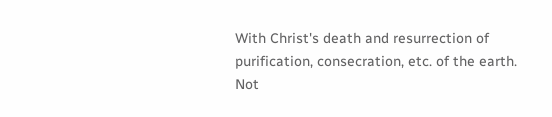With Christ's death and resurrection of purification, consecration, etc. of the earth.
Not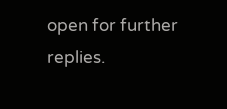open for further replies.